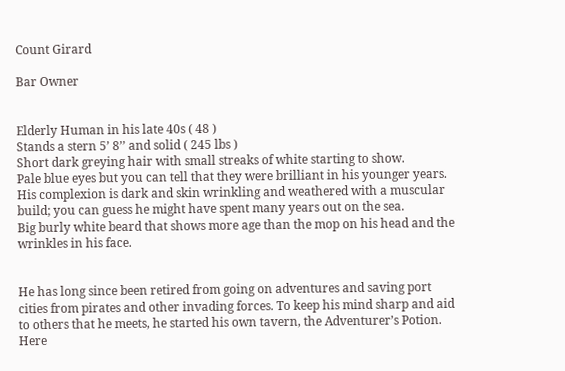Count Girard

Bar Owner


Elderly Human in his late 40s ( 48 )
Stands a stern 5’ 8’’ and solid ( 245 lbs )
Short dark greying hair with small streaks of white starting to show.
Pale blue eyes but you can tell that they were brilliant in his younger years.
His complexion is dark and skin wrinkling and weathered with a muscular build; you can guess he might have spent many years out on the sea.
Big burly white beard that shows more age than the mop on his head and the wrinkles in his face.


He has long since been retired from going on adventures and saving port cities from pirates and other invading forces. To keep his mind sharp and aid to others that he meets, he started his own tavern, the Adventurer’s Potion. Here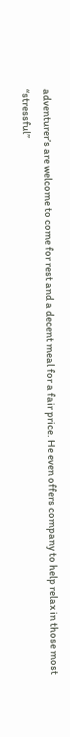adventurer’s are welcome to come for rest and a decent meal for a fair price. He even offers company to help relax in those most “stressful”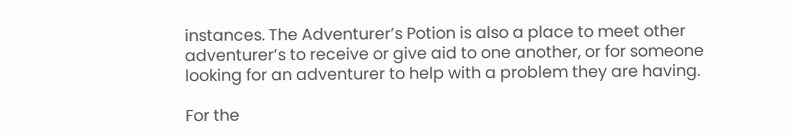instances. The Adventurer’s Potion is also a place to meet other adventurer’s to receive or give aid to one another, or for someone looking for an adventurer to help with a problem they are having.

For the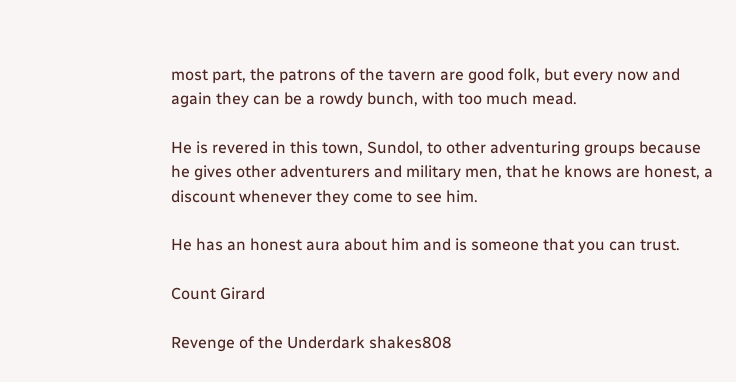most part, the patrons of the tavern are good folk, but every now and again they can be a rowdy bunch, with too much mead.

He is revered in this town, Sundol, to other adventuring groups because he gives other adventurers and military men, that he knows are honest, a discount whenever they come to see him.

He has an honest aura about him and is someone that you can trust.

Count Girard

Revenge of the Underdark shakes808